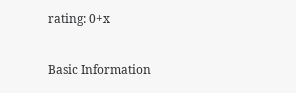rating: 0+x

Basic Information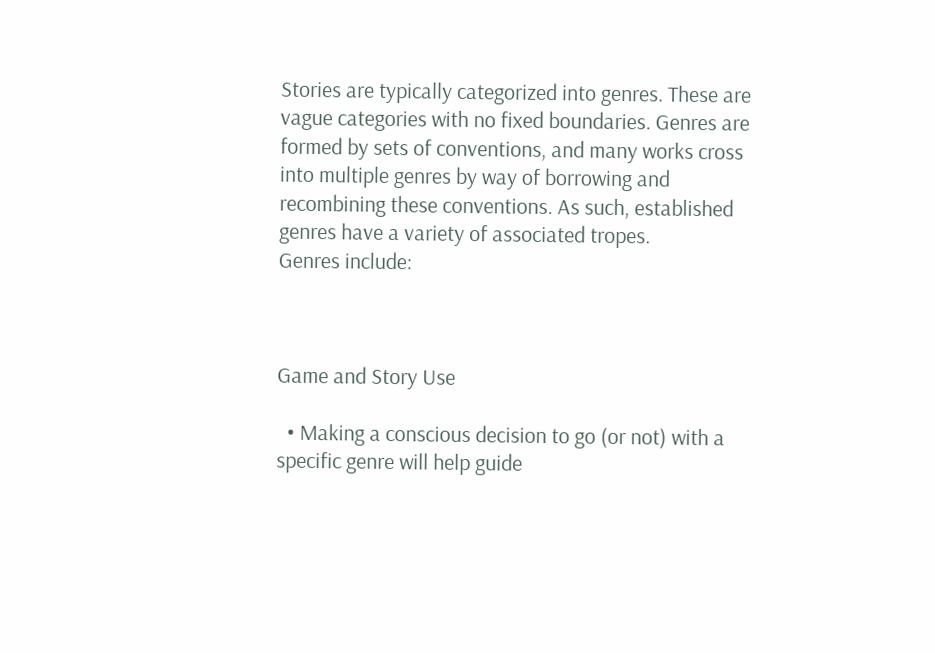Stories are typically categorized into genres. These are vague categories with no fixed boundaries. Genres are formed by sets of conventions, and many works cross into multiple genres by way of borrowing and recombining these conventions. As such, established genres have a variety of associated tropes.
Genres include:



Game and Story Use

  • Making a conscious decision to go (or not) with a specific genre will help guide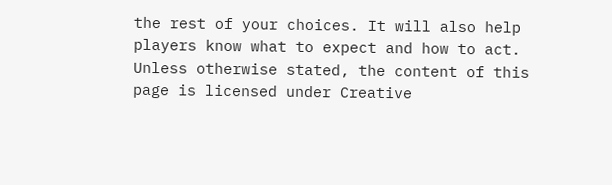the rest of your choices. It will also help players know what to expect and how to act.
Unless otherwise stated, the content of this page is licensed under Creative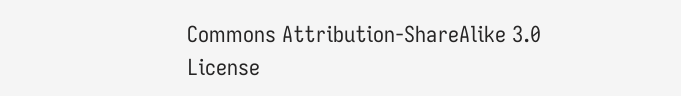Commons Attribution-ShareAlike 3.0 License